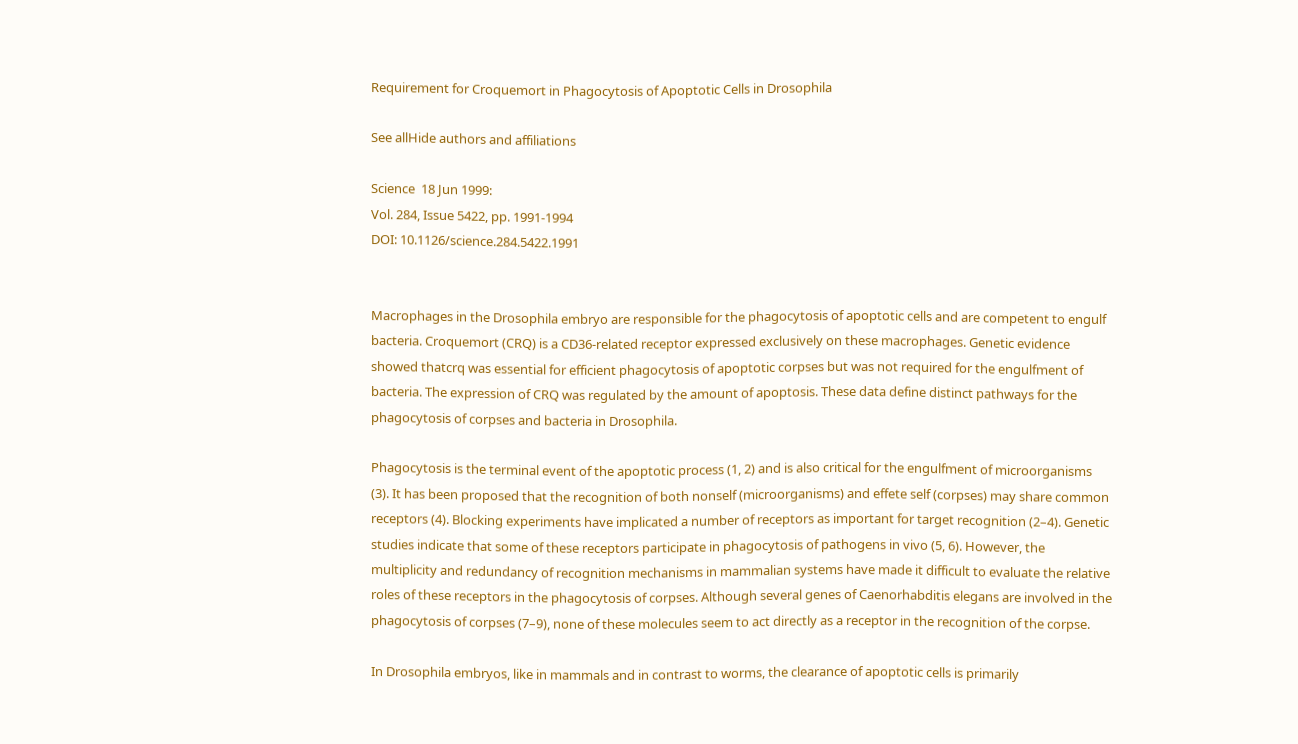Requirement for Croquemort in Phagocytosis of Apoptotic Cells in Drosophila

See allHide authors and affiliations

Science  18 Jun 1999:
Vol. 284, Issue 5422, pp. 1991-1994
DOI: 10.1126/science.284.5422.1991


Macrophages in the Drosophila embryo are responsible for the phagocytosis of apoptotic cells and are competent to engulf bacteria. Croquemort (CRQ) is a CD36-related receptor expressed exclusively on these macrophages. Genetic evidence showed thatcrq was essential for efficient phagocytosis of apoptotic corpses but was not required for the engulfment of bacteria. The expression of CRQ was regulated by the amount of apoptosis. These data define distinct pathways for the phagocytosis of corpses and bacteria in Drosophila.

Phagocytosis is the terminal event of the apoptotic process (1, 2) and is also critical for the engulfment of microorganisms (3). It has been proposed that the recognition of both nonself (microorganisms) and effete self (corpses) may share common receptors (4). Blocking experiments have implicated a number of receptors as important for target recognition (2–4). Genetic studies indicate that some of these receptors participate in phagocytosis of pathogens in vivo (5, 6). However, the multiplicity and redundancy of recognition mechanisms in mammalian systems have made it difficult to evaluate the relative roles of these receptors in the phagocytosis of corpses. Although several genes of Caenorhabditis elegans are involved in the phagocytosis of corpses (7–9), none of these molecules seem to act directly as a receptor in the recognition of the corpse.

In Drosophila embryos, like in mammals and in contrast to worms, the clearance of apoptotic cells is primarily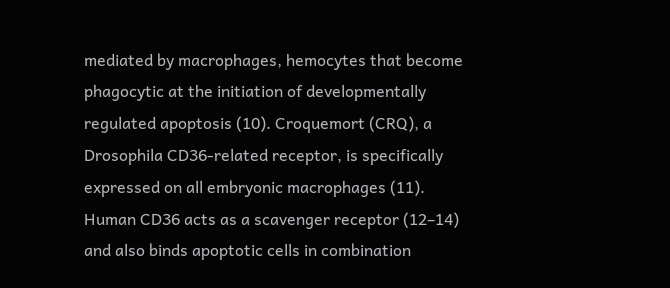mediated by macrophages, hemocytes that become phagocytic at the initiation of developmentally regulated apoptosis (10). Croquemort (CRQ), a Drosophila CD36-related receptor, is specifically expressed on all embryonic macrophages (11). Human CD36 acts as a scavenger receptor (12–14) and also binds apoptotic cells in combination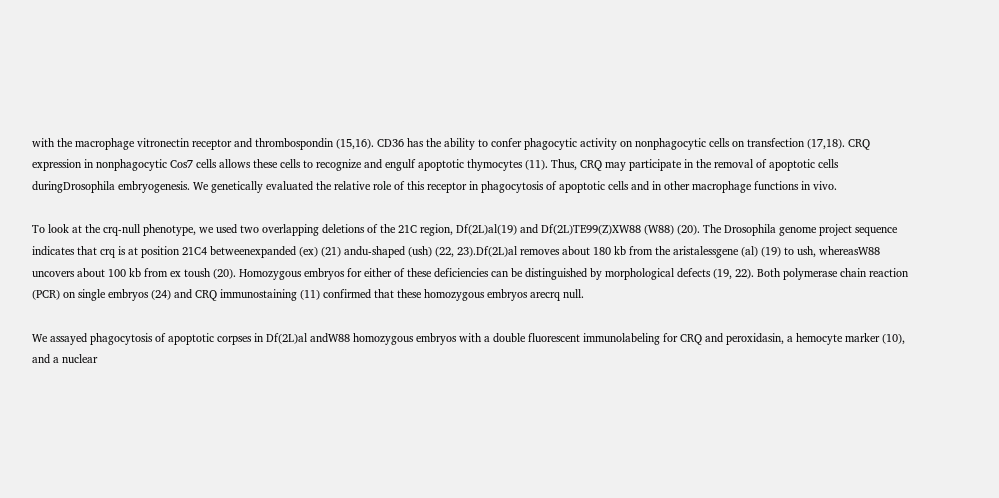with the macrophage vitronectin receptor and thrombospondin (15,16). CD36 has the ability to confer phagocytic activity on nonphagocytic cells on transfection (17,18). CRQ expression in nonphagocytic Cos7 cells allows these cells to recognize and engulf apoptotic thymocytes (11). Thus, CRQ may participate in the removal of apoptotic cells duringDrosophila embryogenesis. We genetically evaluated the relative role of this receptor in phagocytosis of apoptotic cells and in other macrophage functions in vivo.

To look at the crq-null phenotype, we used two overlapping deletions of the 21C region, Df(2L)al(19) and Df(2L)TE99(Z)XW88 (W88) (20). The Drosophila genome project sequence indicates that crq is at position 21C4 betweenexpanded (ex) (21) andu-shaped (ush) (22, 23).Df(2L)al removes about 180 kb from the aristalessgene (al) (19) to ush, whereasW88 uncovers about 100 kb from ex toush (20). Homozygous embryos for either of these deficiencies can be distinguished by morphological defects (19, 22). Both polymerase chain reaction (PCR) on single embryos (24) and CRQ immunostaining (11) confirmed that these homozygous embryos arecrq null.

We assayed phagocytosis of apoptotic corpses in Df(2L)al andW88 homozygous embryos with a double fluorescent immunolabeling for CRQ and peroxidasin, a hemocyte marker (10), and a nuclear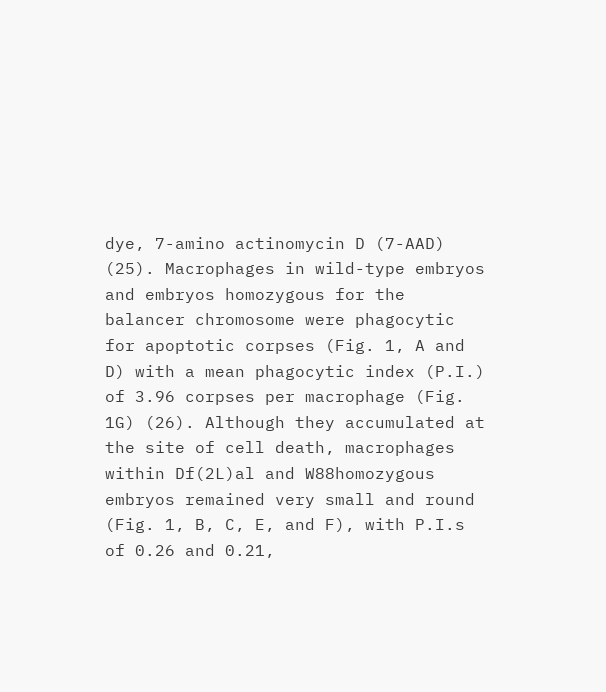dye, 7-amino actinomycin D (7-AAD) (25). Macrophages in wild-type embryos and embryos homozygous for the balancer chromosome were phagocytic for apoptotic corpses (Fig. 1, A and D) with a mean phagocytic index (P.I.) of 3.96 corpses per macrophage (Fig. 1G) (26). Although they accumulated at the site of cell death, macrophages within Df(2L)al and W88homozygous embryos remained very small and round (Fig. 1, B, C, E, and F), with P.I.s of 0.26 and 0.21,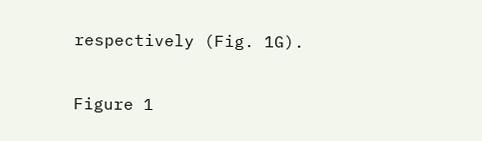respectively (Fig. 1G).

Figure 1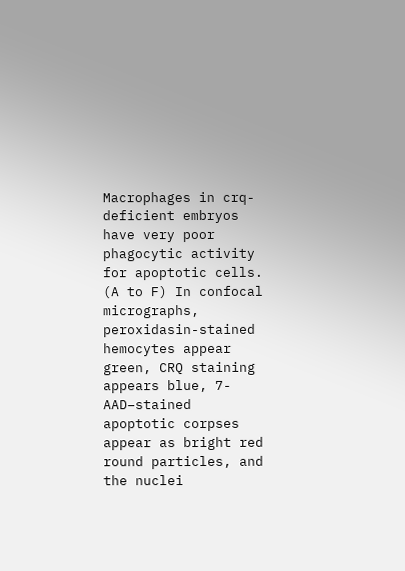Macrophages in crq-deficient embryos have very poor phagocytic activity for apoptotic cells. (A to F) In confocal micrographs, peroxidasin-stained hemocytes appear green, CRQ staining appears blue, 7-AAD–stained apoptotic corpses appear as bright red round particles, and the nuclei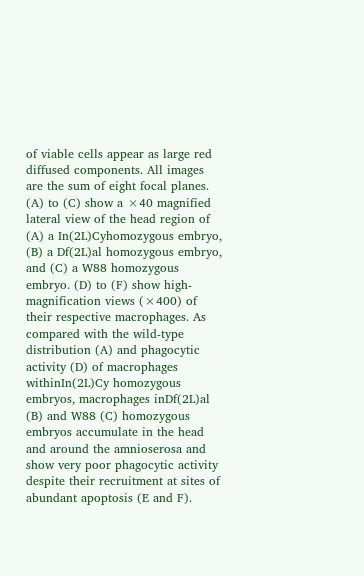of viable cells appear as large red diffused components. All images are the sum of eight focal planes. (A) to (C) show a ×40 magnified lateral view of the head region of (A) a In(2L)Cyhomozygous embryo, (B) a Df(2L)al homozygous embryo, and (C) a W88 homozygous embryo. (D) to (F) show high-magnification views (×400) of their respective macrophages. As compared with the wild-type distribution (A) and phagocytic activity (D) of macrophages withinIn(2L)Cy homozygous embryos, macrophages inDf(2L)al (B) and W88 (C) homozygous embryos accumulate in the head and around the amnioserosa and show very poor phagocytic activity despite their recruitment at sites of abundant apoptosis (E and F).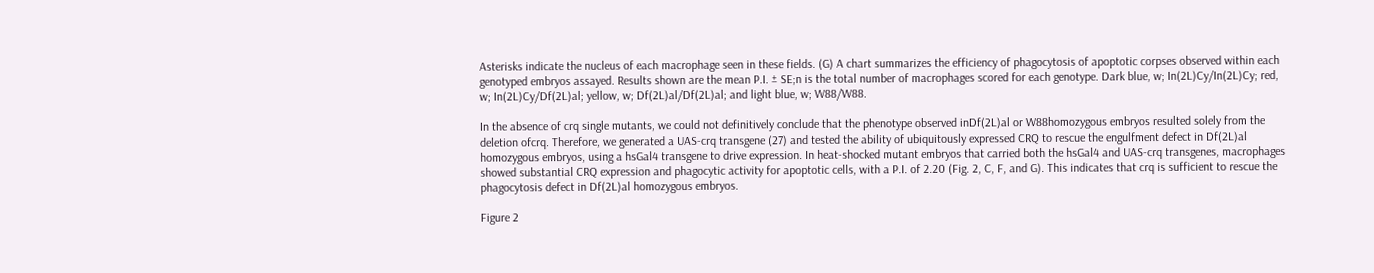Asterisks indicate the nucleus of each macrophage seen in these fields. (G) A chart summarizes the efficiency of phagocytosis of apoptotic corpses observed within each genotyped embryos assayed. Results shown are the mean P.I. ± SE;n is the total number of macrophages scored for each genotype. Dark blue, w; In(2L)Cy/In(2L)Cy; red, w; In(2L)Cy/Df(2L)al; yellow, w; Df(2L)al/Df(2L)al; and light blue, w; W88/W88.

In the absence of crq single mutants, we could not definitively conclude that the phenotype observed inDf(2L)al or W88homozygous embryos resulted solely from the deletion ofcrq. Therefore, we generated a UAS-crq transgene (27) and tested the ability of ubiquitously expressed CRQ to rescue the engulfment defect in Df(2L)al homozygous embryos, using a hsGal4 transgene to drive expression. In heat-shocked mutant embryos that carried both the hsGal4 and UAS-crq transgenes, macrophages showed substantial CRQ expression and phagocytic activity for apoptotic cells, with a P.I. of 2.20 (Fig. 2, C, F, and G). This indicates that crq is sufficient to rescue the phagocytosis defect in Df(2L)al homozygous embryos.

Figure 2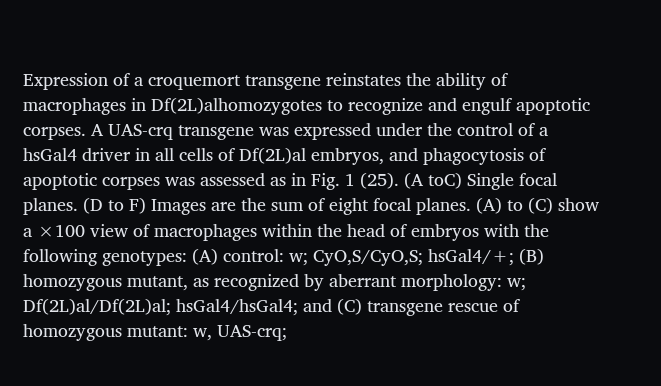Expression of a croquemort transgene reinstates the ability of macrophages in Df(2L)alhomozygotes to recognize and engulf apoptotic corpses. A UAS-crq transgene was expressed under the control of a hsGal4 driver in all cells of Df(2L)al embryos, and phagocytosis of apoptotic corpses was assessed as in Fig. 1 (25). (A toC) Single focal planes. (D to F) Images are the sum of eight focal planes. (A) to (C) show a ×100 view of macrophages within the head of embryos with the following genotypes: (A) control: w; CyO,S/CyO,S; hsGal4/+; (B) homozygous mutant, as recognized by aberrant morphology: w; Df(2L)al/Df(2L)al; hsGal4/hsGal4; and (C) transgene rescue of homozygous mutant: w, UAS-crq;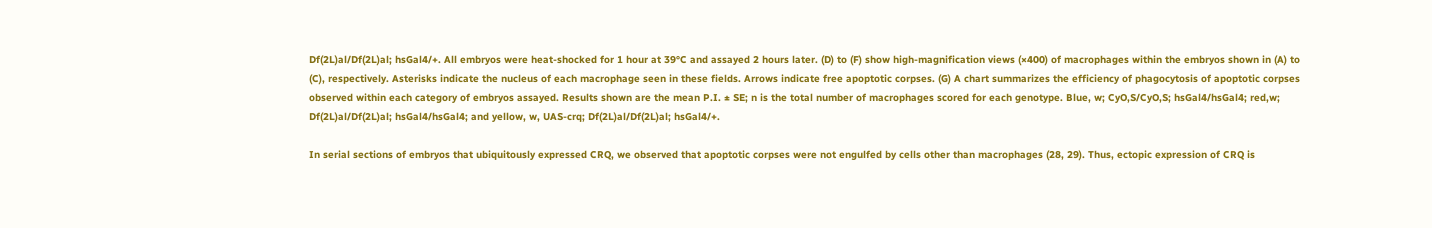Df(2L)al/Df(2L)al; hsGal4/+. All embryos were heat-shocked for 1 hour at 39°C and assayed 2 hours later. (D) to (F) show high-magnification views (×400) of macrophages within the embryos shown in (A) to (C), respectively. Asterisks indicate the nucleus of each macrophage seen in these fields. Arrows indicate free apoptotic corpses. (G) A chart summarizes the efficiency of phagocytosis of apoptotic corpses observed within each category of embryos assayed. Results shown are the mean P.I. ± SE; n is the total number of macrophages scored for each genotype. Blue, w; CyO,S/CyO,S; hsGal4/hsGal4; red,w; Df(2L)al/Df(2L)al; hsGal4/hsGal4; and yellow, w, UAS-crq; Df(2L)al/Df(2L)al; hsGal4/+.

In serial sections of embryos that ubiquitously expressed CRQ, we observed that apoptotic corpses were not engulfed by cells other than macrophages (28, 29). Thus, ectopic expression of CRQ is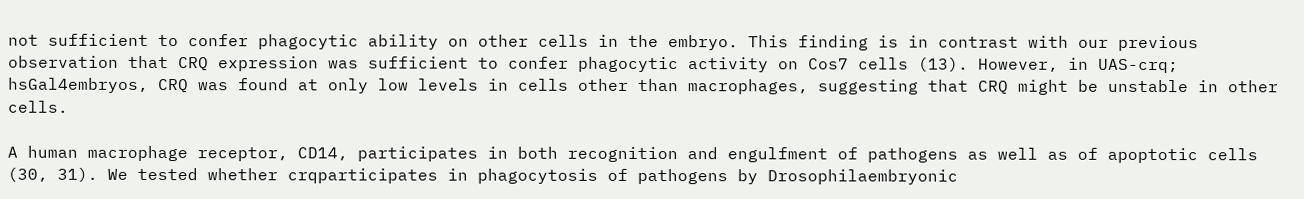not sufficient to confer phagocytic ability on other cells in the embryo. This finding is in contrast with our previous observation that CRQ expression was sufficient to confer phagocytic activity on Cos7 cells (13). However, in UAS-crq; hsGal4embryos, CRQ was found at only low levels in cells other than macrophages, suggesting that CRQ might be unstable in other cells.

A human macrophage receptor, CD14, participates in both recognition and engulfment of pathogens as well as of apoptotic cells (30, 31). We tested whether crqparticipates in phagocytosis of pathogens by Drosophilaembryonic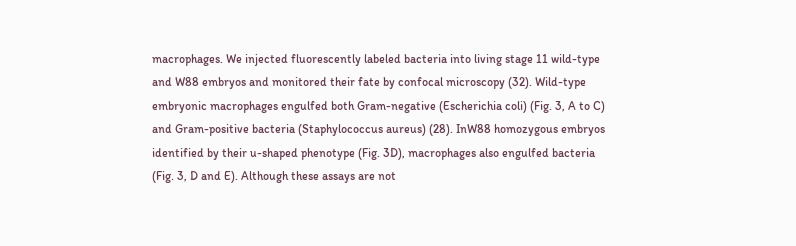macrophages. We injected fluorescently labeled bacteria into living stage 11 wild-type and W88 embryos and monitored their fate by confocal microscopy (32). Wild-type embryonic macrophages engulfed both Gram-negative (Escherichia coli) (Fig. 3, A to C) and Gram-positive bacteria (Staphylococcus aureus) (28). InW88 homozygous embryos identified by their u-shaped phenotype (Fig. 3D), macrophages also engulfed bacteria (Fig. 3, D and E). Although these assays are not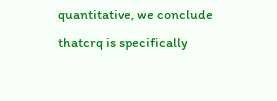quantitative, we conclude thatcrq is specifically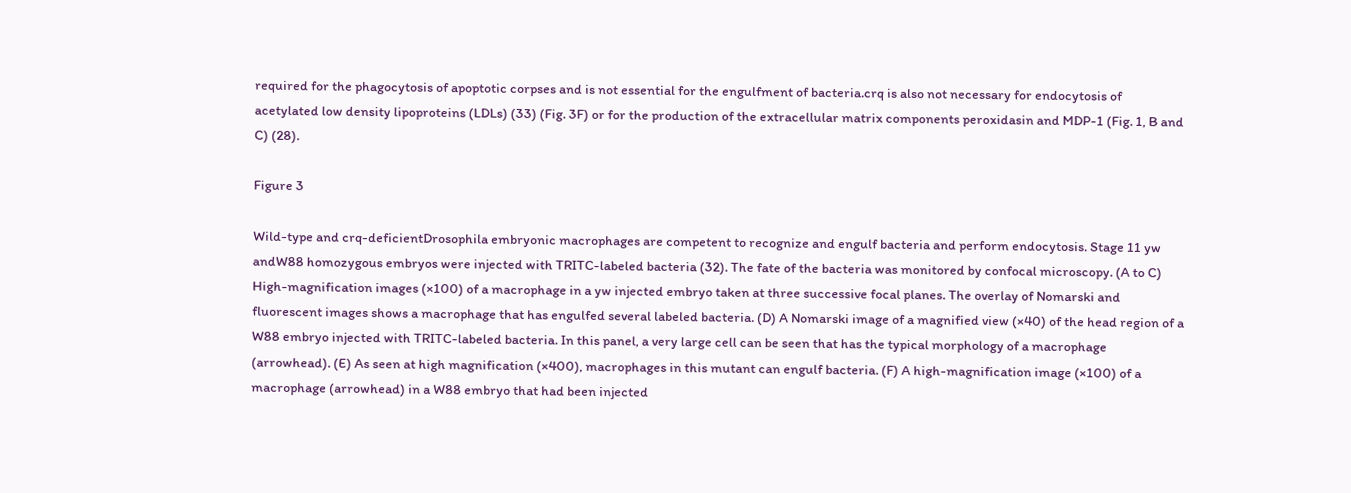required for the phagocytosis of apoptotic corpses and is not essential for the engulfment of bacteria.crq is also not necessary for endocytosis of acetylated low density lipoproteins (LDLs) (33) (Fig. 3F) or for the production of the extracellular matrix components peroxidasin and MDP-1 (Fig. 1, B and C) (28).

Figure 3

Wild-type and crq-deficientDrosophila embryonic macrophages are competent to recognize and engulf bacteria and perform endocytosis. Stage 11 yw andW88 homozygous embryos were injected with TRITC-labeled bacteria (32). The fate of the bacteria was monitored by confocal microscopy. (A to C) High-magnification images (×100) of a macrophage in a yw injected embryo taken at three successive focal planes. The overlay of Nomarski and fluorescent images shows a macrophage that has engulfed several labeled bacteria. (D) A Nomarski image of a magnified view (×40) of the head region of a W88 embryo injected with TRITC-labeled bacteria. In this panel, a very large cell can be seen that has the typical morphology of a macrophage (arrowhead). (E) As seen at high magnification (×400), macrophages in this mutant can engulf bacteria. (F) A high-magnification image (×100) of a macrophage (arrowhead) in a W88 embryo that had been injected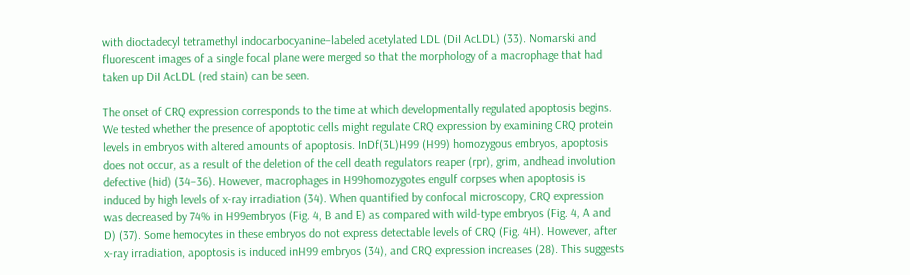with dioctadecyl tetramethyl indocarbocyanine–labeled acetylated LDL (DiI AcLDL) (33). Nomarski and fluorescent images of a single focal plane were merged so that the morphology of a macrophage that had taken up DiI AcLDL (red stain) can be seen.

The onset of CRQ expression corresponds to the time at which developmentally regulated apoptosis begins. We tested whether the presence of apoptotic cells might regulate CRQ expression by examining CRQ protein levels in embryos with altered amounts of apoptosis. InDf(3L)H99 (H99) homozygous embryos, apoptosis does not occur, as a result of the deletion of the cell death regulators reaper (rpr), grim, andhead involution defective (hid) (34–36). However, macrophages in H99homozygotes engulf corpses when apoptosis is induced by high levels of x-ray irradiation (34). When quantified by confocal microscopy, CRQ expression was decreased by 74% in H99embryos (Fig. 4, B and E) as compared with wild-type embryos (Fig. 4, A and D) (37). Some hemocytes in these embryos do not express detectable levels of CRQ (Fig. 4H). However, after x-ray irradiation, apoptosis is induced inH99 embryos (34), and CRQ expression increases (28). This suggests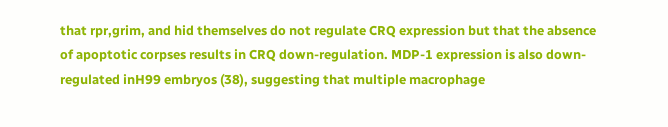that rpr,grim, and hid themselves do not regulate CRQ expression but that the absence of apoptotic corpses results in CRQ down-regulation. MDP-1 expression is also down-regulated inH99 embryos (38), suggesting that multiple macrophage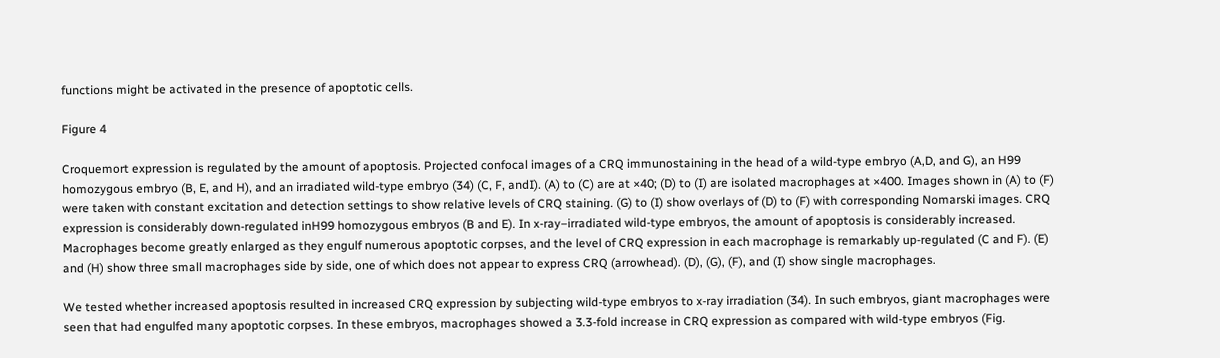functions might be activated in the presence of apoptotic cells.

Figure 4

Croquemort expression is regulated by the amount of apoptosis. Projected confocal images of a CRQ immunostaining in the head of a wild-type embryo (A,D, and G), an H99 homozygous embryo (B, E, and H), and an irradiated wild-type embryo (34) (C, F, andI). (A) to (C) are at ×40; (D) to (I) are isolated macrophages at ×400. Images shown in (A) to (F) were taken with constant excitation and detection settings to show relative levels of CRQ staining. (G) to (I) show overlays of (D) to (F) with corresponding Nomarski images. CRQ expression is considerably down-regulated inH99 homozygous embryos (B and E). In x-ray–irradiated wild-type embryos, the amount of apoptosis is considerably increased. Macrophages become greatly enlarged as they engulf numerous apoptotic corpses, and the level of CRQ expression in each macrophage is remarkably up-regulated (C and F). (E) and (H) show three small macrophages side by side, one of which does not appear to express CRQ (arrowhead). (D), (G), (F), and (I) show single macrophages.

We tested whether increased apoptosis resulted in increased CRQ expression by subjecting wild-type embryos to x-ray irradiation (34). In such embryos, giant macrophages were seen that had engulfed many apoptotic corpses. In these embryos, macrophages showed a 3.3-fold increase in CRQ expression as compared with wild-type embryos (Fig.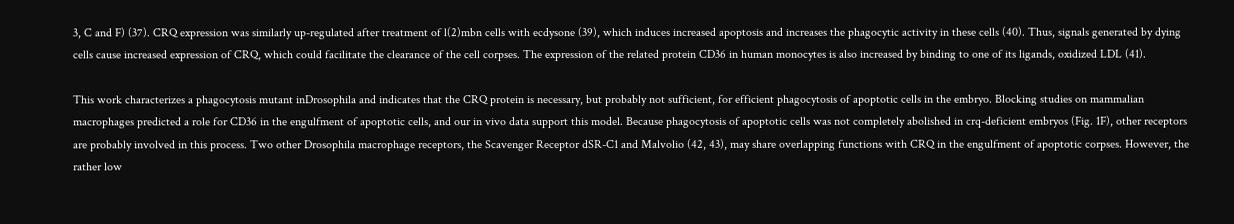3, C and F) (37). CRQ expression was similarly up-regulated after treatment of l(2)mbn cells with ecdysone (39), which induces increased apoptosis and increases the phagocytic activity in these cells (40). Thus, signals generated by dying cells cause increased expression of CRQ, which could facilitate the clearance of the cell corpses. The expression of the related protein CD36 in human monocytes is also increased by binding to one of its ligands, oxidized LDL (41).

This work characterizes a phagocytosis mutant inDrosophila and indicates that the CRQ protein is necessary, but probably not sufficient, for efficient phagocytosis of apoptotic cells in the embryo. Blocking studies on mammalian macrophages predicted a role for CD36 in the engulfment of apoptotic cells, and our in vivo data support this model. Because phagocytosis of apoptotic cells was not completely abolished in crq-deficient embryos (Fig. 1F), other receptors are probably involved in this process. Two other Drosophila macrophage receptors, the Scavenger Receptor dSR-C1 and Malvolio (42, 43), may share overlapping functions with CRQ in the engulfment of apoptotic corpses. However, the rather low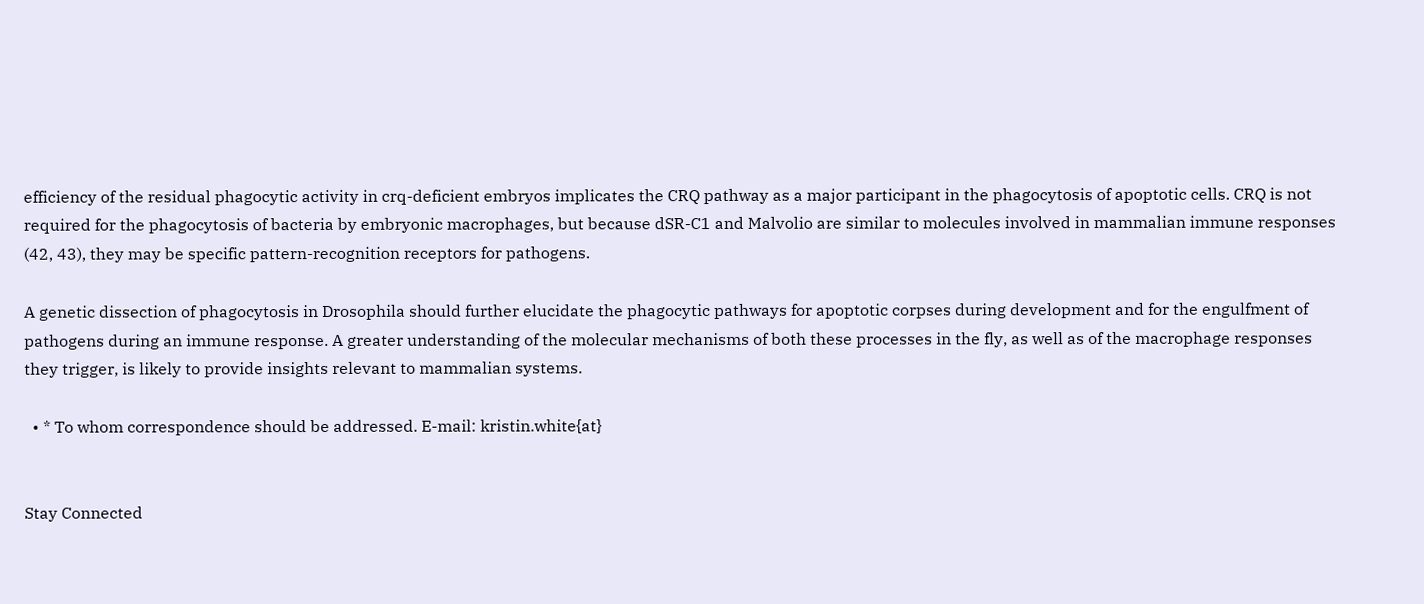efficiency of the residual phagocytic activity in crq-deficient embryos implicates the CRQ pathway as a major participant in the phagocytosis of apoptotic cells. CRQ is not required for the phagocytosis of bacteria by embryonic macrophages, but because dSR-C1 and Malvolio are similar to molecules involved in mammalian immune responses (42, 43), they may be specific pattern-recognition receptors for pathogens.

A genetic dissection of phagocytosis in Drosophila should further elucidate the phagocytic pathways for apoptotic corpses during development and for the engulfment of pathogens during an immune response. A greater understanding of the molecular mechanisms of both these processes in the fly, as well as of the macrophage responses they trigger, is likely to provide insights relevant to mammalian systems.

  • * To whom correspondence should be addressed. E-mail: kristin.white{at}


Stay Connected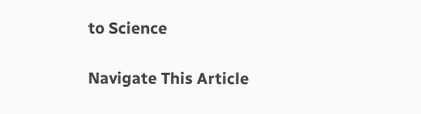to Science

Navigate This Article